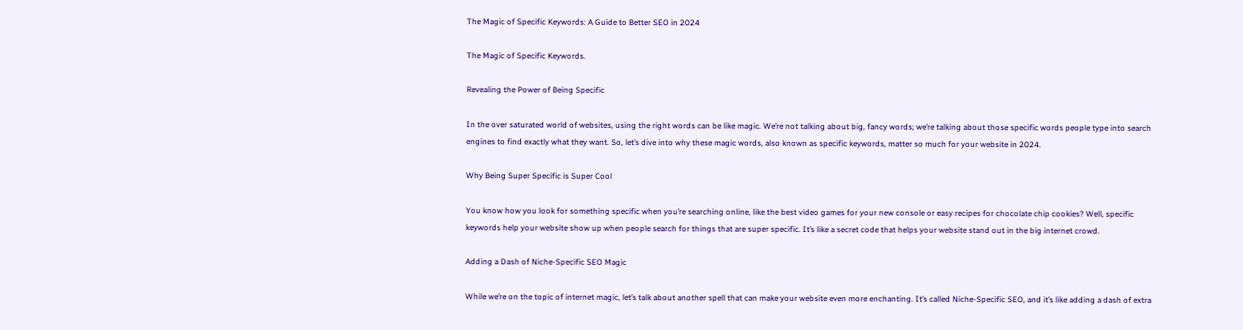The Magic of Specific Keywords: A Guide to Better SEO in 2024

The Magic of Specific Keywords.

Revealing the Power of Being Specific

In the over saturated world of websites, using the right words can be like magic. We’re not talking about big, fancy words; we’re talking about those specific words people type into search engines to find exactly what they want. So, let’s dive into why these magic words, also known as specific keywords, matter so much for your website in 2024.

Why Being Super Specific is Super Cool

You know how you look for something specific when you’re searching online, like the best video games for your new console or easy recipes for chocolate chip cookies? Well, specific keywords help your website show up when people search for things that are super specific. It’s like a secret code that helps your website stand out in the big internet crowd.

Adding a Dash of Niche-Specific SEO Magic

While we’re on the topic of internet magic, let’s talk about another spell that can make your website even more enchanting. It’s called Niche-Specific SEO, and it’s like adding a dash of extra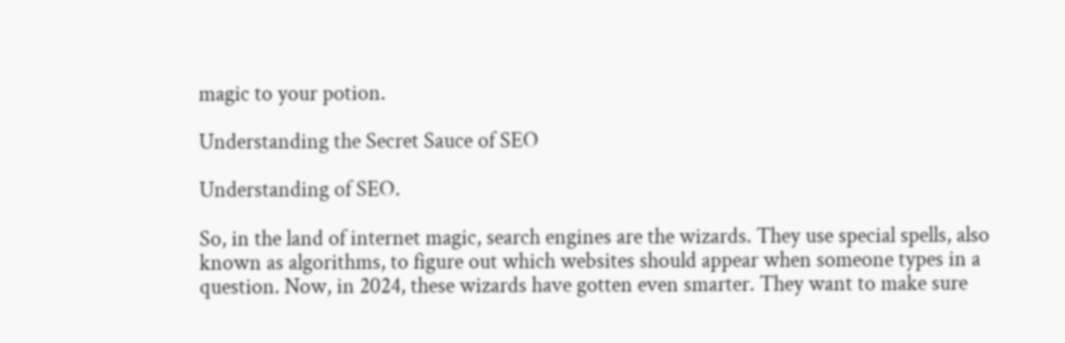magic to your potion.

Understanding the Secret Sauce of SEO

Understanding of SEO.

So, in the land of internet magic, search engines are the wizards. They use special spells, also known as algorithms, to figure out which websites should appear when someone types in a question. Now, in 2024, these wizards have gotten even smarter. They want to make sure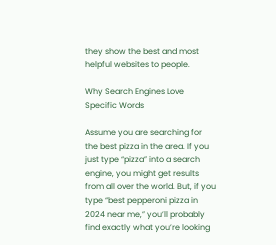they show the best and most helpful websites to people.

Why Search Engines Love Specific Words

Assume you are searching for the best pizza in the area. If you just type “pizza” into a search engine, you might get results from all over the world. But, if you type “best pepperoni pizza in 2024 near me,” you’ll probably find exactly what you’re looking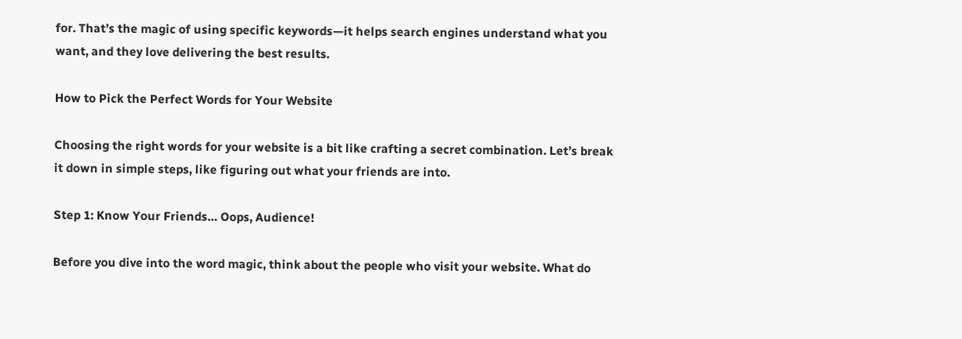for. That’s the magic of using specific keywords—it helps search engines understand what you want, and they love delivering the best results.

How to Pick the Perfect Words for Your Website

Choosing the right words for your website is a bit like crafting a secret combination. Let’s break it down in simple steps, like figuring out what your friends are into.

Step 1: Know Your Friends… Oops, Audience!

Before you dive into the word magic, think about the people who visit your website. What do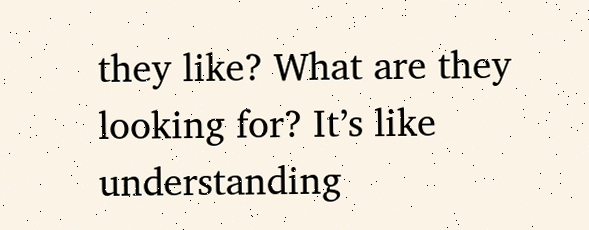they like? What are they looking for? It’s like understanding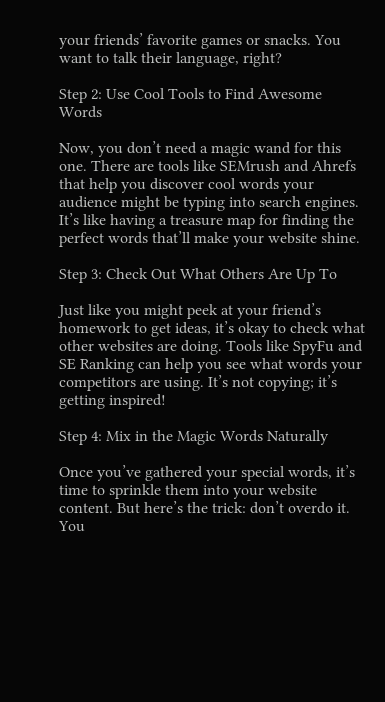your friends’ favorite games or snacks. You want to talk their language, right?

Step 2: Use Cool Tools to Find Awesome Words

Now, you don’t need a magic wand for this one. There are tools like SEMrush and Ahrefs that help you discover cool words your audience might be typing into search engines. It’s like having a treasure map for finding the perfect words that’ll make your website shine.

Step 3: Check Out What Others Are Up To

Just like you might peek at your friend’s homework to get ideas, it’s okay to check what other websites are doing. Tools like SpyFu and SE Ranking can help you see what words your competitors are using. It’s not copying; it’s getting inspired!

Step 4: Mix in the Magic Words Naturally

Once you’ve gathered your special words, it’s time to sprinkle them into your website content. But here’s the trick: don’t overdo it. You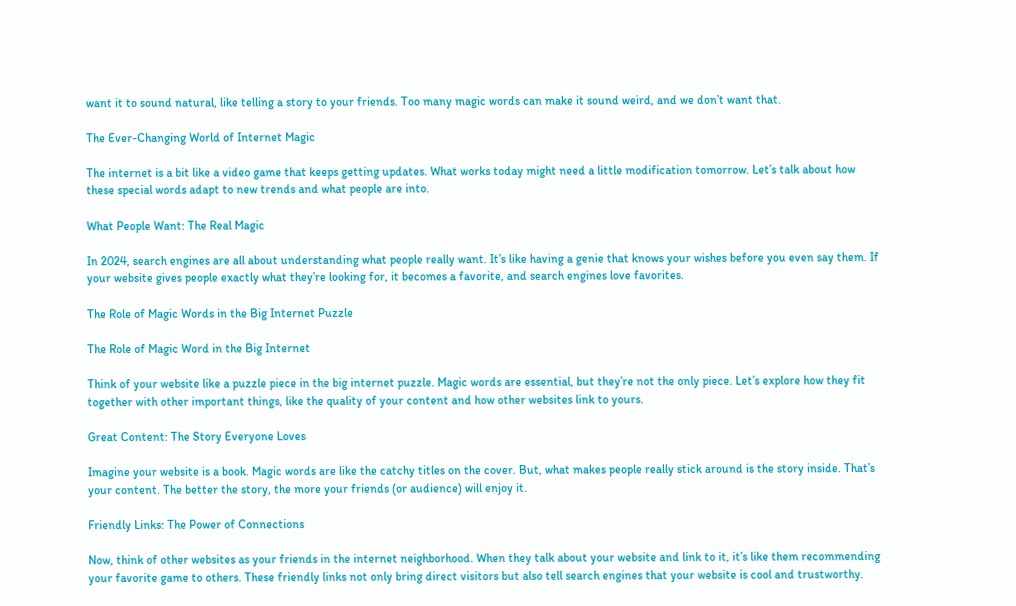want it to sound natural, like telling a story to your friends. Too many magic words can make it sound weird, and we don’t want that.

The Ever-Changing World of Internet Magic

The internet is a bit like a video game that keeps getting updates. What works today might need a little modification tomorrow. Let’s talk about how these special words adapt to new trends and what people are into.

What People Want: The Real Magic

In 2024, search engines are all about understanding what people really want. It’s like having a genie that knows your wishes before you even say them. If your website gives people exactly what they’re looking for, it becomes a favorite, and search engines love favorites.

The Role of Magic Words in the Big Internet Puzzle

The Role of Magic Word in the Big Internet

Think of your website like a puzzle piece in the big internet puzzle. Magic words are essential, but they’re not the only piece. Let’s explore how they fit together with other important things, like the quality of your content and how other websites link to yours.

Great Content: The Story Everyone Loves

Imagine your website is a book. Magic words are like the catchy titles on the cover. But, what makes people really stick around is the story inside. That’s your content. The better the story, the more your friends (or audience) will enjoy it.

Friendly Links: The Power of Connections

Now, think of other websites as your friends in the internet neighborhood. When they talk about your website and link to it, it’s like them recommending your favorite game to others. These friendly links not only bring direct visitors but also tell search engines that your website is cool and trustworthy.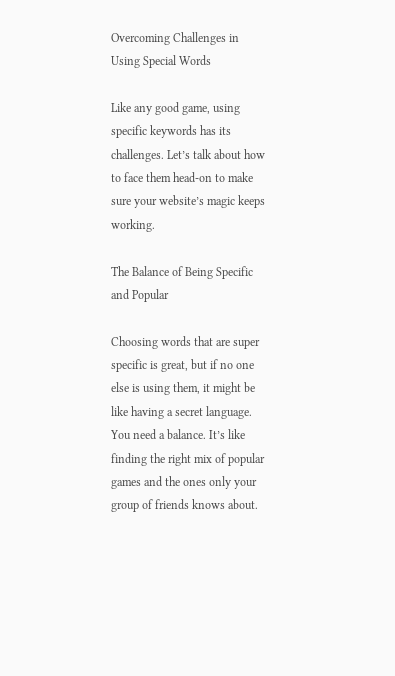Overcoming Challenges in Using Special Words

Like any good game, using specific keywords has its challenges. Let’s talk about how to face them head-on to make sure your website’s magic keeps working.

The Balance of Being Specific and Popular

Choosing words that are super specific is great, but if no one else is using them, it might be like having a secret language. You need a balance. It’s like finding the right mix of popular games and the ones only your group of friends knows about.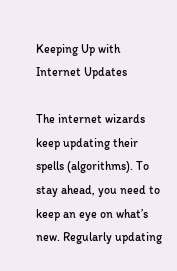Keeping Up with Internet Updates

The internet wizards keep updating their spells (algorithms). To stay ahead, you need to keep an eye on what’s new. Regularly updating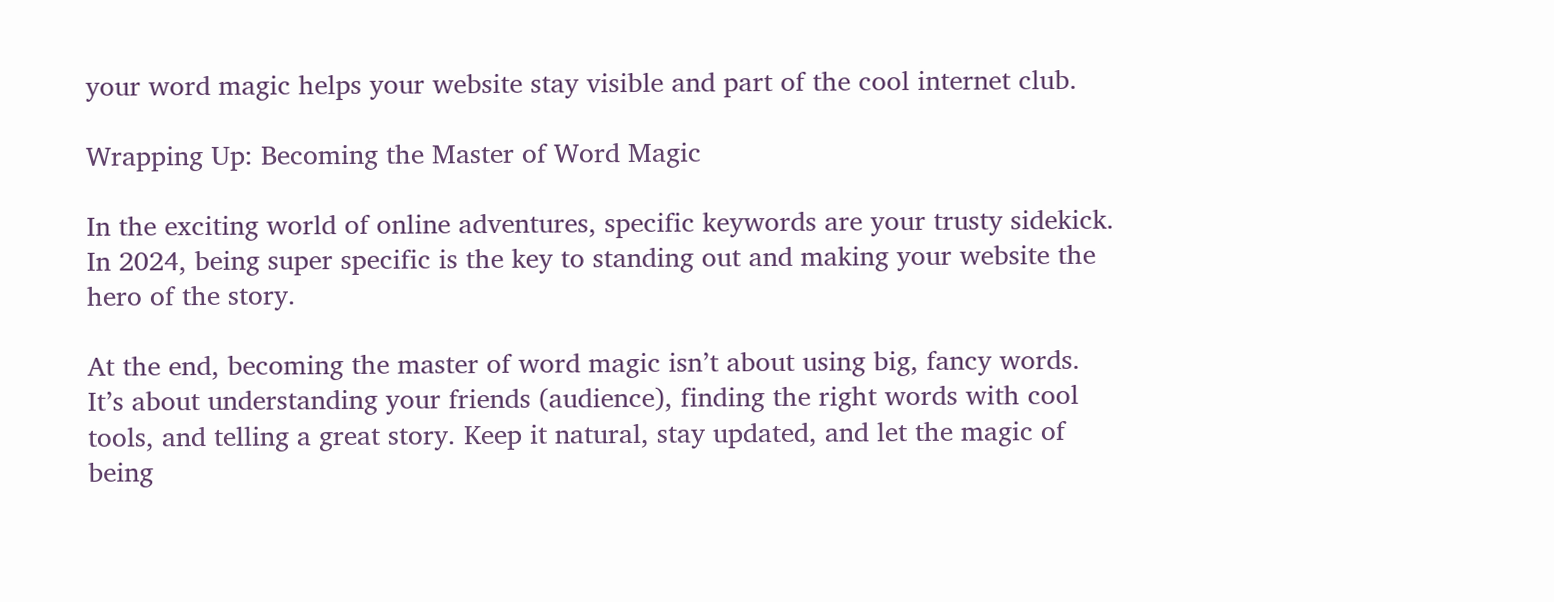your word magic helps your website stay visible and part of the cool internet club.

Wrapping Up: Becoming the Master of Word Magic

In the exciting world of online adventures, specific keywords are your trusty sidekick. In 2024, being super specific is the key to standing out and making your website the hero of the story.

At the end, becoming the master of word magic isn’t about using big, fancy words. It’s about understanding your friends (audience), finding the right words with cool tools, and telling a great story. Keep it natural, stay updated, and let the magic of being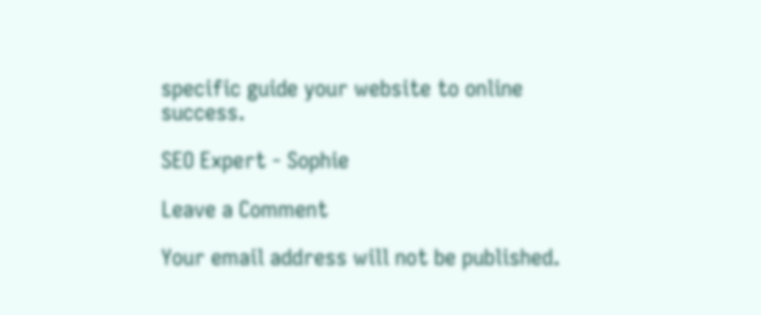specific guide your website to online success.

SEO Expert - Sophie

Leave a Comment

Your email address will not be published.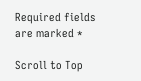Required fields are marked *

Scroll to Top